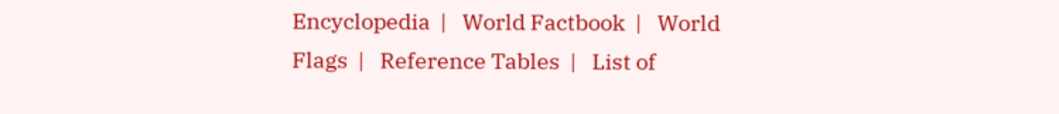Encyclopedia  |   World Factbook  |   World Flags  |   Reference Tables  |   List of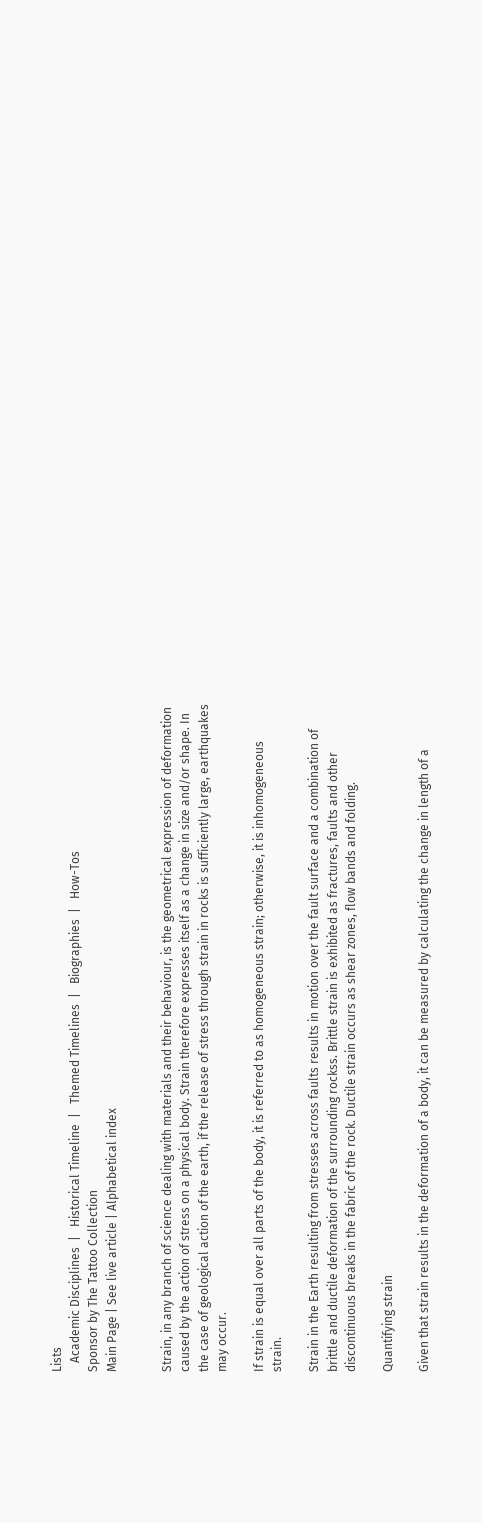Lists
   Academic Disciplines  |   Historical Timeline  |   Themed Timelines  |   Biographies  |   How-Tos
Sponsor by The Tattoo Collection
Main Page | See live article | Alphabetical index


Strain, in any branch of science dealing with materials and their behaviour, is the geometrical expression of deformation caused by the action of stress on a physical body. Strain therefore expresses itself as a change in size and/or shape. In the case of geological action of the earth, if the release of stress through strain in rocks is sufficiently large, earthquakes may occur.

If strain is equal over all parts of the body, it is referred to as homogeneous strain; otherwise, it is inhomogeneous strain.

Strain in the Earth resulting from stresses across faults results in motion over the fault surface and a combination of brittle and ductile deformation of the surrounding rockss. Brittle strain is exhibited as fractures, faults and other discontinuous breaks in the fabric of the rock. Ductile strain occurs as shear zones, flow bands and folding.

Quantifying strain

Given that strain results in the deformation of a body, it can be measured by calculating the change in length of a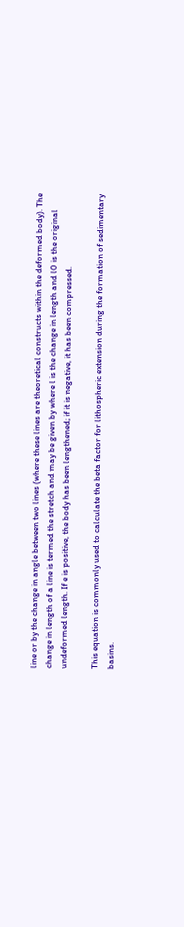line or by the change in angle between two lines (where these lines are theoretical constructs within the deformed body). The change in length of a line is termed the stretch and may be given by where l is the change in length and l0 is the original undeformed length. If e is positive, the body has been lengthened; if it is negative, it has been compressed.

This equation is commonly used to calculate the beta factor for lithospheric extension during the formation of sedimentary basins.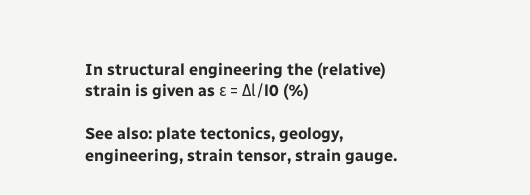In structural engineering the (relative) strain is given as ε = Δl/l0 (%)

See also: plate tectonics, geology, engineering, strain tensor, strain gauge.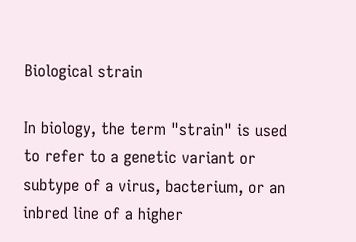Biological strain

In biology, the term "strain" is used to refer to a genetic variant or subtype of a virus, bacterium, or an inbred line of a higher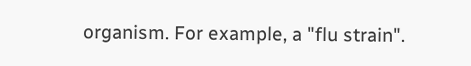organism. For example, a "flu strain".